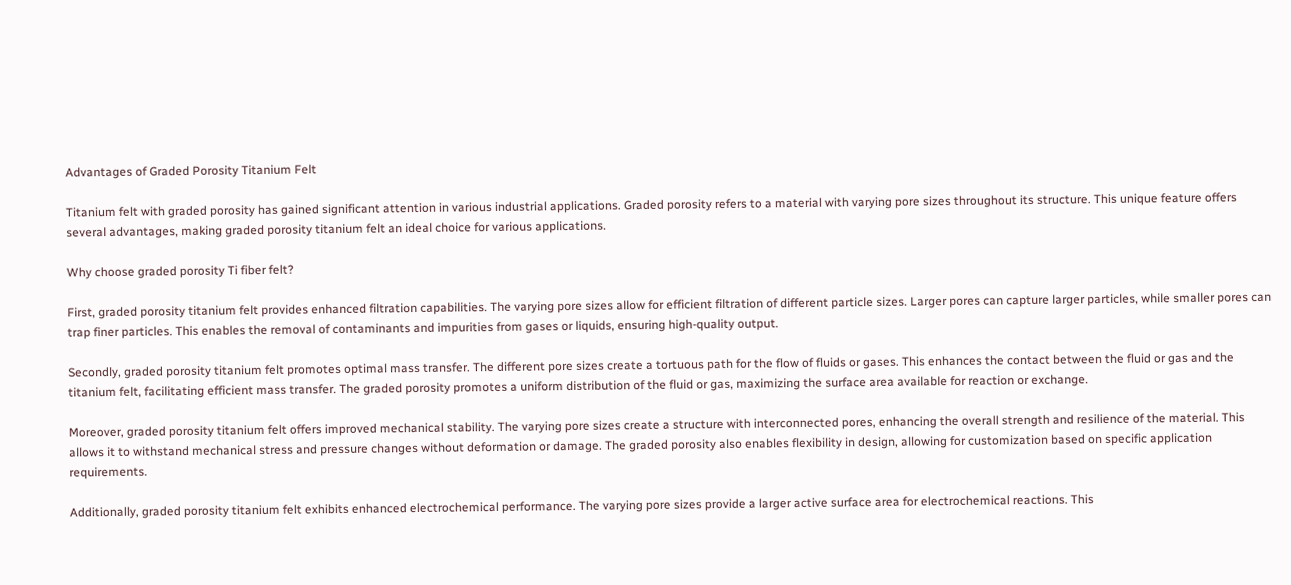Advantages of Graded Porosity Titanium Felt

Titanium felt with graded porosity has gained significant attention in various industrial applications. Graded porosity refers to a material with varying pore sizes throughout its structure. This unique feature offers several advantages, making graded porosity titanium felt an ideal choice for various applications.

Why choose graded porosity Ti fiber felt?

First, graded porosity titanium felt provides enhanced filtration capabilities. The varying pore sizes allow for efficient filtration of different particle sizes. Larger pores can capture larger particles, while smaller pores can trap finer particles. This enables the removal of contaminants and impurities from gases or liquids, ensuring high-quality output.

Secondly, graded porosity titanium felt promotes optimal mass transfer. The different pore sizes create a tortuous path for the flow of fluids or gases. This enhances the contact between the fluid or gas and the titanium felt, facilitating efficient mass transfer. The graded porosity promotes a uniform distribution of the fluid or gas, maximizing the surface area available for reaction or exchange.

Moreover, graded porosity titanium felt offers improved mechanical stability. The varying pore sizes create a structure with interconnected pores, enhancing the overall strength and resilience of the material. This allows it to withstand mechanical stress and pressure changes without deformation or damage. The graded porosity also enables flexibility in design, allowing for customization based on specific application requirements.

Additionally, graded porosity titanium felt exhibits enhanced electrochemical performance. The varying pore sizes provide a larger active surface area for electrochemical reactions. This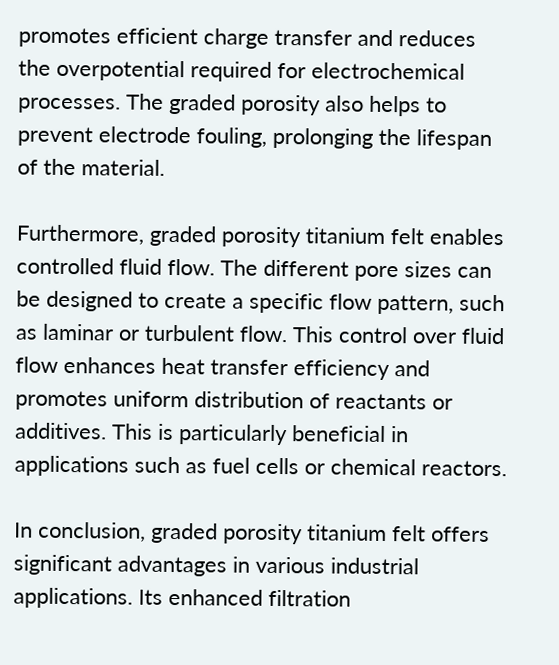promotes efficient charge transfer and reduces the overpotential required for electrochemical processes. The graded porosity also helps to prevent electrode fouling, prolonging the lifespan of the material.

Furthermore, graded porosity titanium felt enables controlled fluid flow. The different pore sizes can be designed to create a specific flow pattern, such as laminar or turbulent flow. This control over fluid flow enhances heat transfer efficiency and promotes uniform distribution of reactants or additives. This is particularly beneficial in applications such as fuel cells or chemical reactors.

In conclusion, graded porosity titanium felt offers significant advantages in various industrial applications. Its enhanced filtration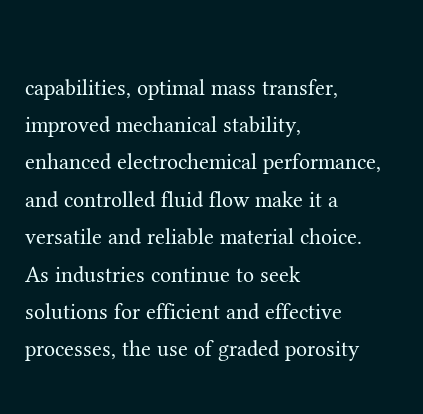capabilities, optimal mass transfer, improved mechanical stability, enhanced electrochemical performance, and controlled fluid flow make it a versatile and reliable material choice. As industries continue to seek solutions for efficient and effective processes, the use of graded porosity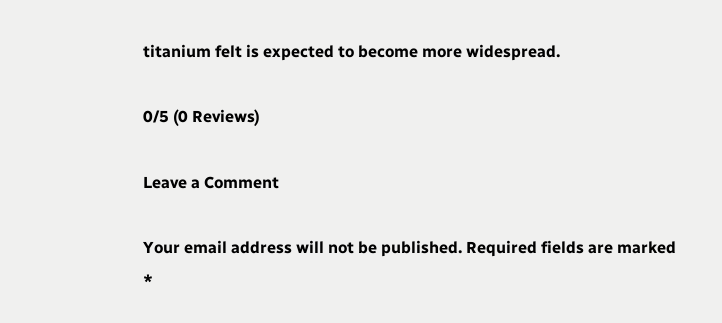titanium felt is expected to become more widespread.

0/5 (0 Reviews)

Leave a Comment

Your email address will not be published. Required fields are marked *